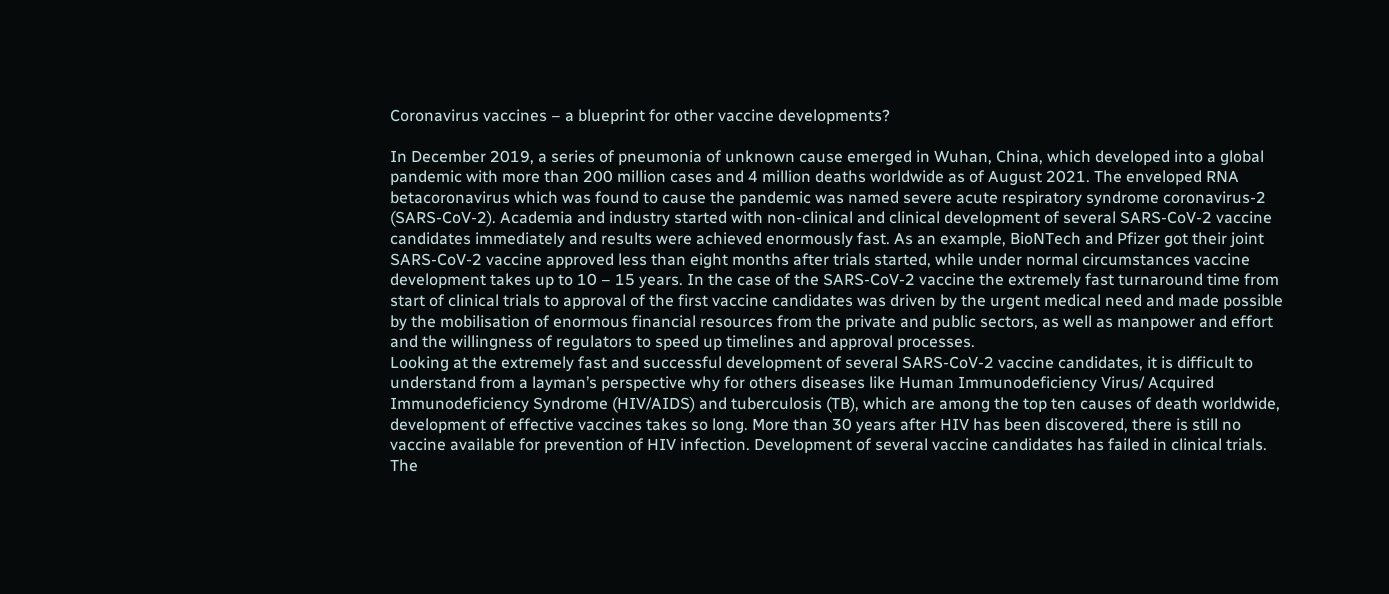Coronavirus vaccines – a blueprint for other vaccine developments?

In December 2019, a series of pneumonia of unknown cause emerged in Wuhan, China, which developed into a global pandemic with more than 200 million cases and 4 million deaths worldwide as of August 2021. The enveloped RNA betacoronavirus which was found to cause the pandemic was named severe acute respiratory syndrome coronavirus-2 (SARS-CoV-2). Academia and industry started with non-clinical and clinical development of several SARS-CoV-2 vaccine candidates immediately and results were achieved enormously fast. As an example, BioNTech and Pfizer got their joint SARS-CoV-2 vaccine approved less than eight months after trials started, while under normal circumstances vaccine development takes up to 10 – 15 years. In the case of the SARS-CoV-2 vaccine the extremely fast turnaround time from start of clinical trials to approval of the first vaccine candidates was driven by the urgent medical need and made possible by the mobilisation of enormous financial resources from the private and public sectors, as well as manpower and effort and the willingness of regulators to speed up timelines and approval processes.
Looking at the extremely fast and successful development of several SARS-CoV-2 vaccine candidates, it is difficult to understand from a layman’s perspective why for others diseases like Human Immunodeficiency Virus/ Acquired Immunodeficiency Syndrome (HIV/AIDS) and tuberculosis (TB), which are among the top ten causes of death worldwide, development of effective vaccines takes so long. More than 30 years after HIV has been discovered, there is still no vaccine available for prevention of HIV infection. Development of several vaccine candidates has failed in clinical trials. The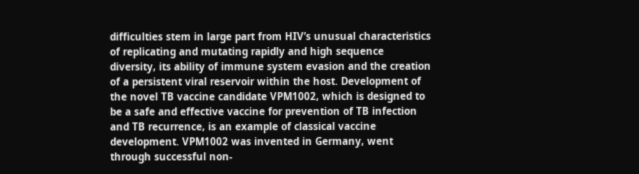difficulties stem in large part from HIV’s unusual characteristics of replicating and mutating rapidly and high sequence diversity, its ability of immune system evasion and the creation of a persistent viral reservoir within the host. Development of the novel TB vaccine candidate VPM1002, which is designed to be a safe and effective vaccine for prevention of TB infection and TB recurrence, is an example of classical vaccine development. VPM1002 was invented in Germany, went through successful non-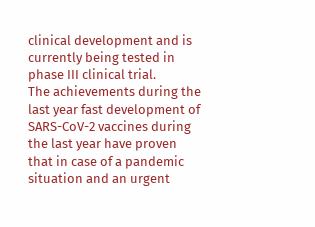clinical development and is currently being tested in phase III clinical trial.
The achievements during the last year fast development of SARS-CoV-2 vaccines during the last year have proven that in case of a pandemic situation and an urgent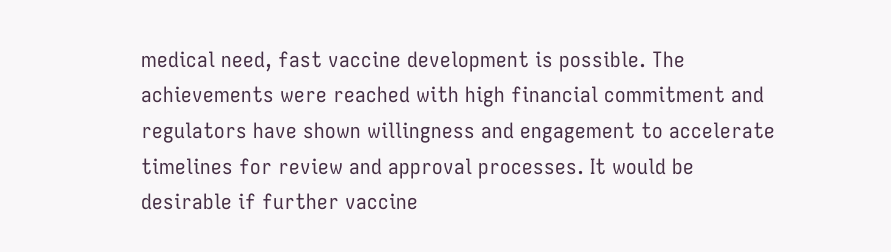medical need, fast vaccine development is possible. The achievements were reached with high financial commitment and regulators have shown willingness and engagement to accelerate timelines for review and approval processes. It would be desirable if further vaccine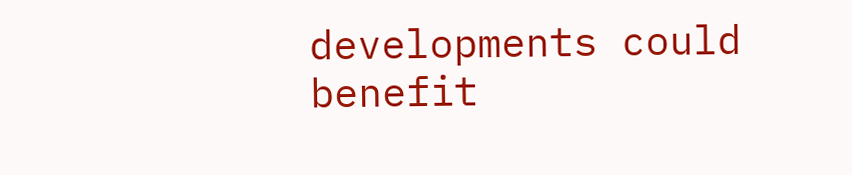developments could benefit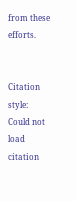from these efforts.


Citation style:
Could not load citation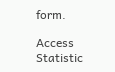form.

Access Statistic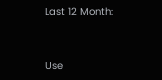Last 12 Month:


Use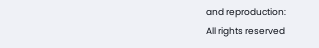and reproduction:
All rights reserved